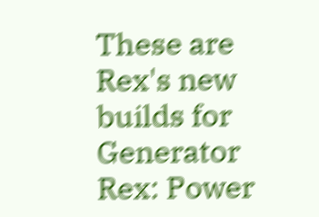These are Rex's new builds for Generator Rex: Power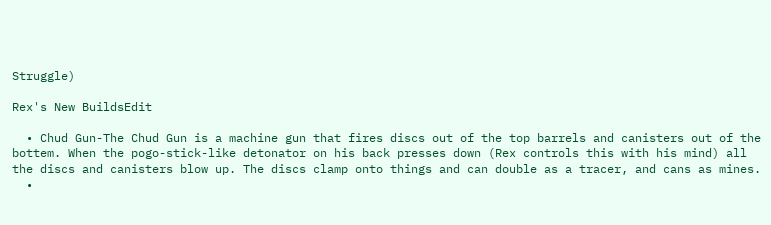Struggle)

Rex's New BuildsEdit

  • Chud Gun-The Chud Gun is a machine gun that fires discs out of the top barrels and canisters out of the bottem. When the pogo-stick-like detonator on his back presses down (Rex controls this with his mind) all the discs and canisters blow up. The discs clamp onto things and can double as a tracer, and cans as mines.
  •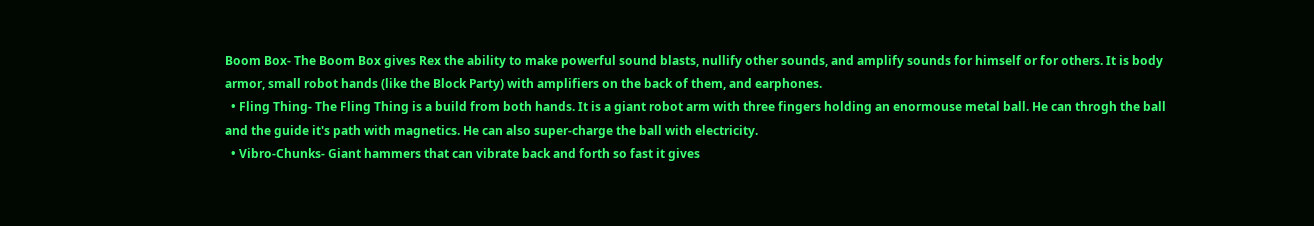Boom Box- The Boom Box gives Rex the ability to make powerful sound blasts, nullify other sounds, and amplify sounds for himself or for others. It is body armor, small robot hands (like the Block Party) with amplifiers on the back of them, and earphones.
  • Fling Thing- The Fling Thing is a build from both hands. It is a giant robot arm with three fingers holding an enormouse metal ball. He can throgh the ball and the guide it's path with magnetics. He can also super-charge the ball with electricity.
  • Vibro-Chunks- Giant hammers that can vibrate back and forth so fast it gives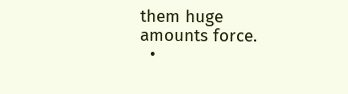them huge amounts force.
  •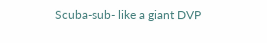Scuba-sub- like a giant DVP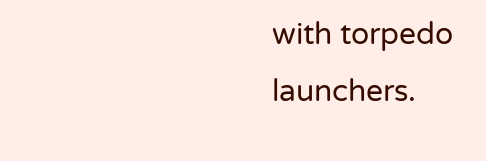with torpedo launchers.